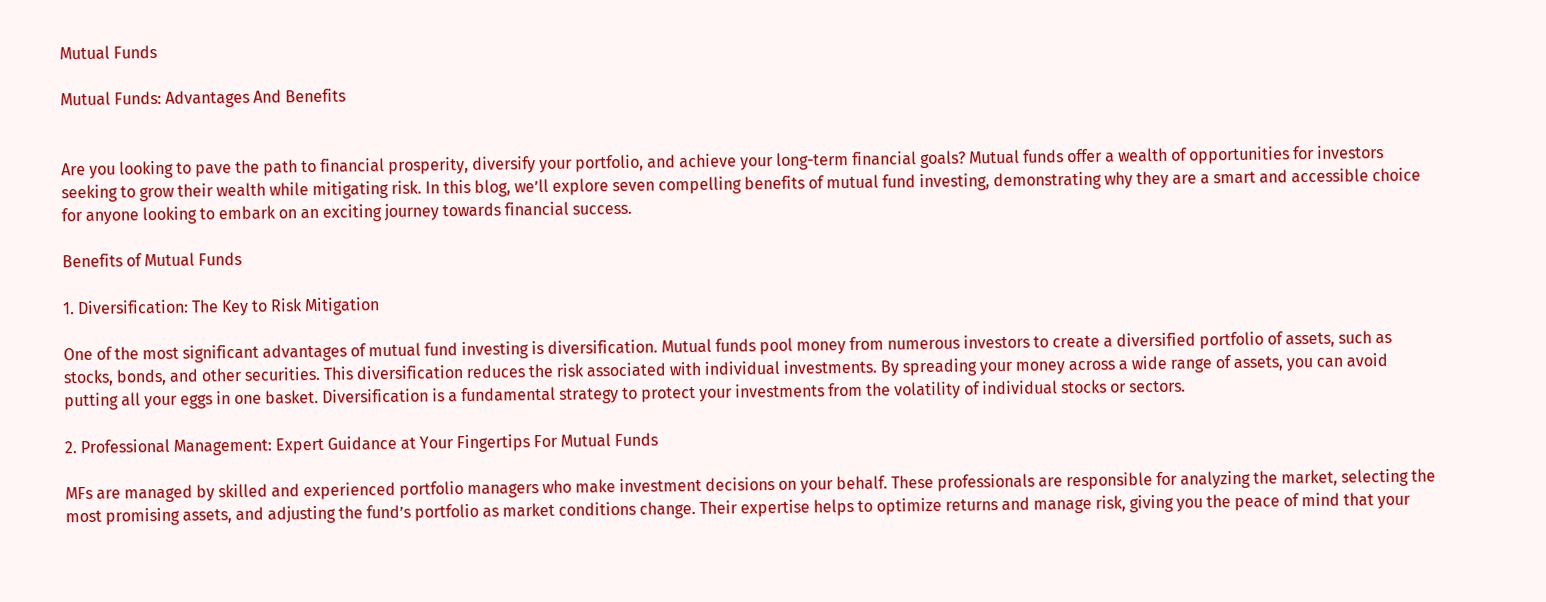Mutual Funds

Mutual Funds: Advantages And Benefits


Are you looking to pave the path to financial prosperity, diversify your portfolio, and achieve your long-term financial goals? Mutual funds offer a wealth of opportunities for investors seeking to grow their wealth while mitigating risk. In this blog, we’ll explore seven compelling benefits of mutual fund investing, demonstrating why they are a smart and accessible choice for anyone looking to embark on an exciting journey towards financial success.

Benefits of Mutual Funds

1. Diversification: The Key to Risk Mitigation

One of the most significant advantages of mutual fund investing is diversification. Mutual funds pool money from numerous investors to create a diversified portfolio of assets, such as stocks, bonds, and other securities. This diversification reduces the risk associated with individual investments. By spreading your money across a wide range of assets, you can avoid putting all your eggs in one basket. Diversification is a fundamental strategy to protect your investments from the volatility of individual stocks or sectors.

2. Professional Management: Expert Guidance at Your Fingertips For Mutual Funds

MFs are managed by skilled and experienced portfolio managers who make investment decisions on your behalf. These professionals are responsible for analyzing the market, selecting the most promising assets, and adjusting the fund’s portfolio as market conditions change. Their expertise helps to optimize returns and manage risk, giving you the peace of mind that your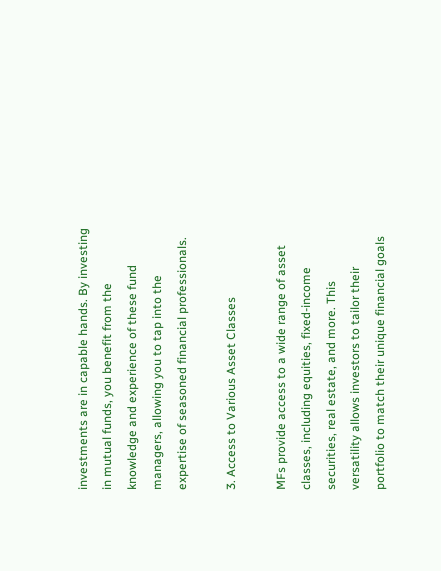investments are in capable hands. By investing in mutual funds, you benefit from the knowledge and experience of these fund managers, allowing you to tap into the expertise of seasoned financial professionals.

3. Access to Various Asset Classes

MFs provide access to a wide range of asset classes, including equities, fixed-income securities, real estate, and more. This versatility allows investors to tailor their portfolio to match their unique financial goals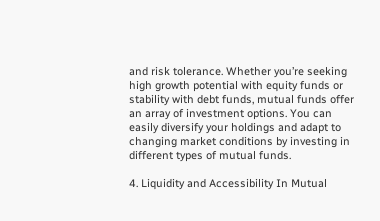and risk tolerance. Whether you’re seeking high growth potential with equity funds or stability with debt funds, mutual funds offer an array of investment options. You can easily diversify your holdings and adapt to changing market conditions by investing in different types of mutual funds.

4. Liquidity and Accessibility In Mutual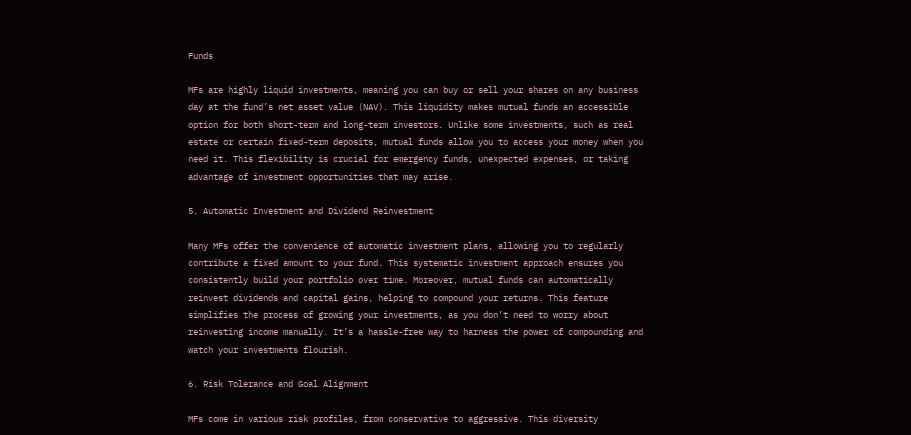Funds

MFs are highly liquid investments, meaning you can buy or sell your shares on any business day at the fund’s net asset value (NAV). This liquidity makes mutual funds an accessible option for both short-term and long-term investors. Unlike some investments, such as real estate or certain fixed-term deposits, mutual funds allow you to access your money when you need it. This flexibility is crucial for emergency funds, unexpected expenses, or taking advantage of investment opportunities that may arise.

5. Automatic Investment and Dividend Reinvestment

Many MFs offer the convenience of automatic investment plans, allowing you to regularly contribute a fixed amount to your fund. This systematic investment approach ensures you consistently build your portfolio over time. Moreover, mutual funds can automatically reinvest dividends and capital gains, helping to compound your returns. This feature simplifies the process of growing your investments, as you don’t need to worry about reinvesting income manually. It’s a hassle-free way to harness the power of compounding and watch your investments flourish.

6. Risk Tolerance and Goal Alignment

MFs come in various risk profiles, from conservative to aggressive. This diversity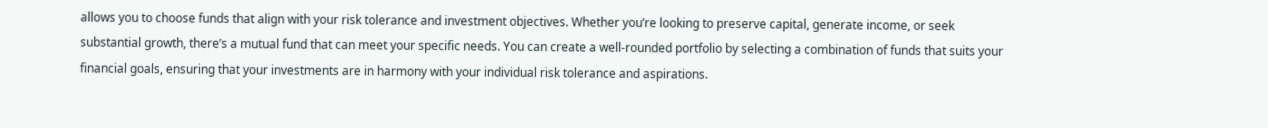allows you to choose funds that align with your risk tolerance and investment objectives. Whether you’re looking to preserve capital, generate income, or seek substantial growth, there’s a mutual fund that can meet your specific needs. You can create a well-rounded portfolio by selecting a combination of funds that suits your financial goals, ensuring that your investments are in harmony with your individual risk tolerance and aspirations.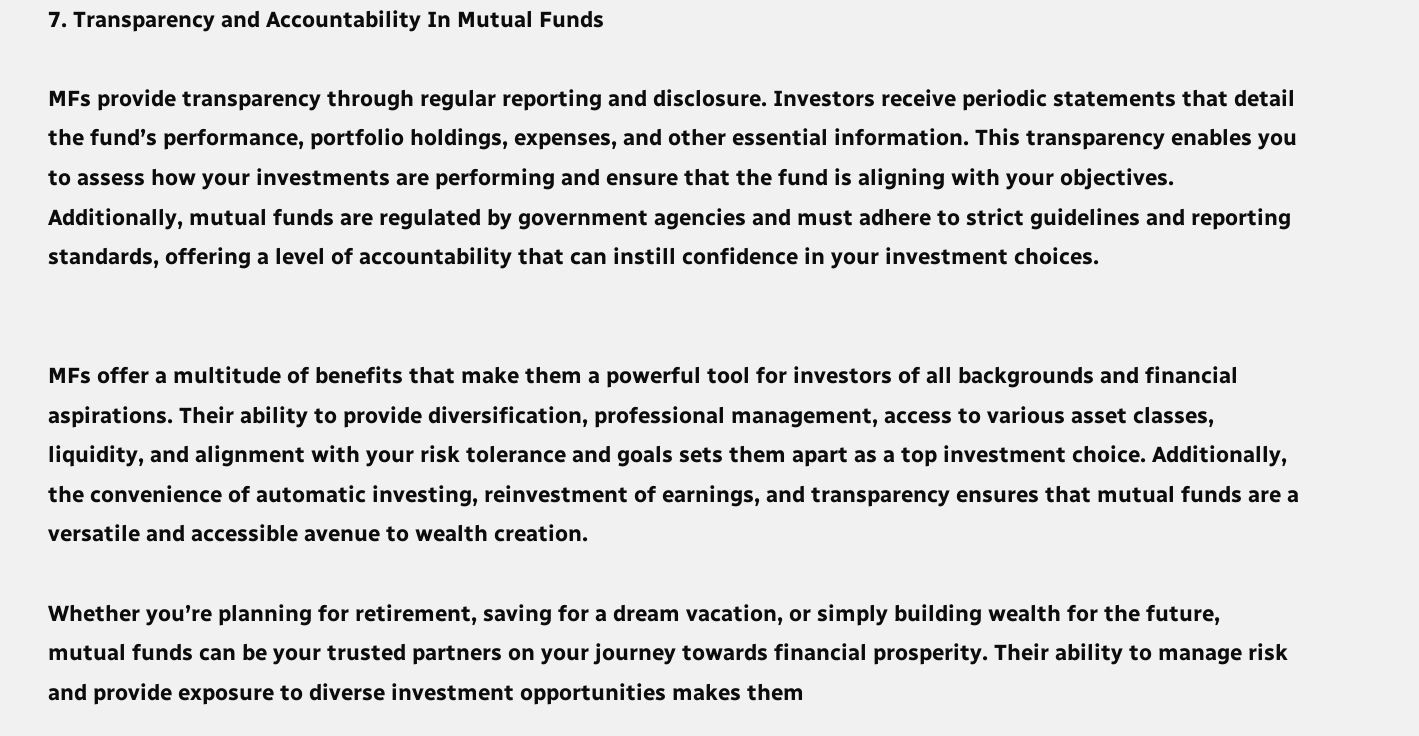7. Transparency and Accountability In Mutual Funds

MFs provide transparency through regular reporting and disclosure. Investors receive periodic statements that detail the fund’s performance, portfolio holdings, expenses, and other essential information. This transparency enables you to assess how your investments are performing and ensure that the fund is aligning with your objectives. Additionally, mutual funds are regulated by government agencies and must adhere to strict guidelines and reporting standards, offering a level of accountability that can instill confidence in your investment choices.


MFs offer a multitude of benefits that make them a powerful tool for investors of all backgrounds and financial aspirations. Their ability to provide diversification, professional management, access to various asset classes, liquidity, and alignment with your risk tolerance and goals sets them apart as a top investment choice. Additionally, the convenience of automatic investing, reinvestment of earnings, and transparency ensures that mutual funds are a versatile and accessible avenue to wealth creation.

Whether you’re planning for retirement, saving for a dream vacation, or simply building wealth for the future, mutual funds can be your trusted partners on your journey towards financial prosperity. Their ability to manage risk and provide exposure to diverse investment opportunities makes them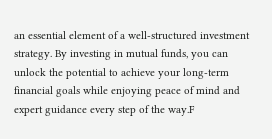an essential element of a well-structured investment strategy. By investing in mutual funds, you can unlock the potential to achieve your long-term financial goals while enjoying peace of mind and expert guidance every step of the way.F